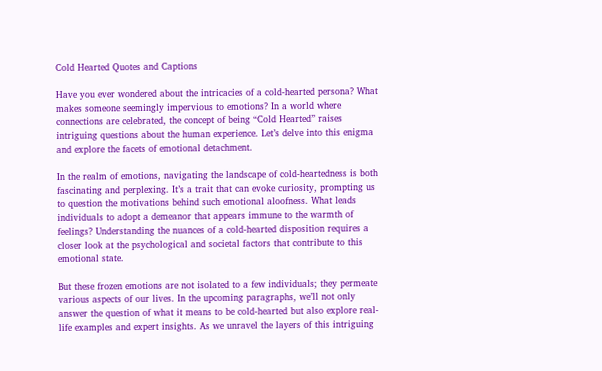Cold Hearted Quotes and Captions

Have you ever wondered about the intricacies of a cold-hearted persona? What makes someone seemingly impervious to emotions? In a world where connections are celebrated, the concept of being “Cold Hearted” raises intriguing questions about the human experience. Let’s delve into this enigma and explore the facets of emotional detachment.

In the realm of emotions, navigating the landscape of cold-heartedness is both fascinating and perplexing. It’s a trait that can evoke curiosity, prompting us to question the motivations behind such emotional aloofness. What leads individuals to adopt a demeanor that appears immune to the warmth of feelings? Understanding the nuances of a cold-hearted disposition requires a closer look at the psychological and societal factors that contribute to this emotional state.

But these frozen emotions are not isolated to a few individuals; they permeate various aspects of our lives. In the upcoming paragraphs, we’ll not only answer the question of what it means to be cold-hearted but also explore real-life examples and expert insights. As we unravel the layers of this intriguing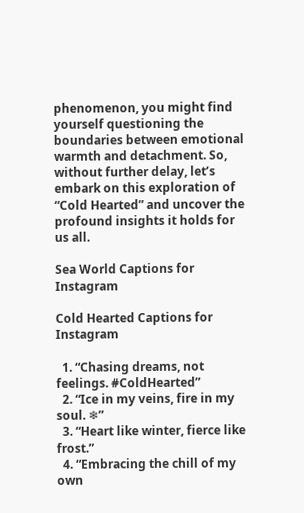phenomenon, you might find yourself questioning the boundaries between emotional warmth and detachment. So, without further delay, let’s embark on this exploration of “Cold Hearted” and uncover the profound insights it holds for us all.

Sea World Captions for Instagram

Cold Hearted Captions for Instagram

  1. “Chasing dreams, not feelings. #ColdHearted”
  2. “Ice in my veins, fire in my soul. ❄”
  3. “Heart like winter, fierce like frost.”
  4. “Embracing the chill of my own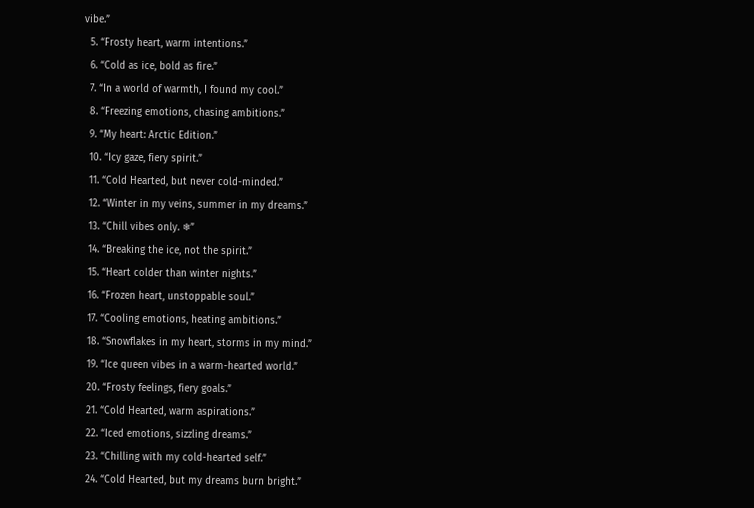vibe.”
  5. “Frosty heart, warm intentions.”
  6. “Cold as ice, bold as fire.”
  7. “In a world of warmth, I found my cool.”
  8. “Freezing emotions, chasing ambitions.”
  9. “My heart: Arctic Edition.”
  10. “Icy gaze, fiery spirit.”
  11. “Cold Hearted, but never cold-minded.”
  12. “Winter in my veins, summer in my dreams.”
  13. “Chill vibes only. ❄”
  14. “Breaking the ice, not the spirit.”
  15. “Heart colder than winter nights.”
  16. “Frozen heart, unstoppable soul.”
  17. “Cooling emotions, heating ambitions.”
  18. “Snowflakes in my heart, storms in my mind.”
  19. “Ice queen vibes in a warm-hearted world.”
  20. “Frosty feelings, fiery goals.”
  21. “Cold Hearted, warm aspirations.”
  22. “Iced emotions, sizzling dreams.”
  23. “Chilling with my cold-hearted self.”
  24. “Cold Hearted, but my dreams burn bright.”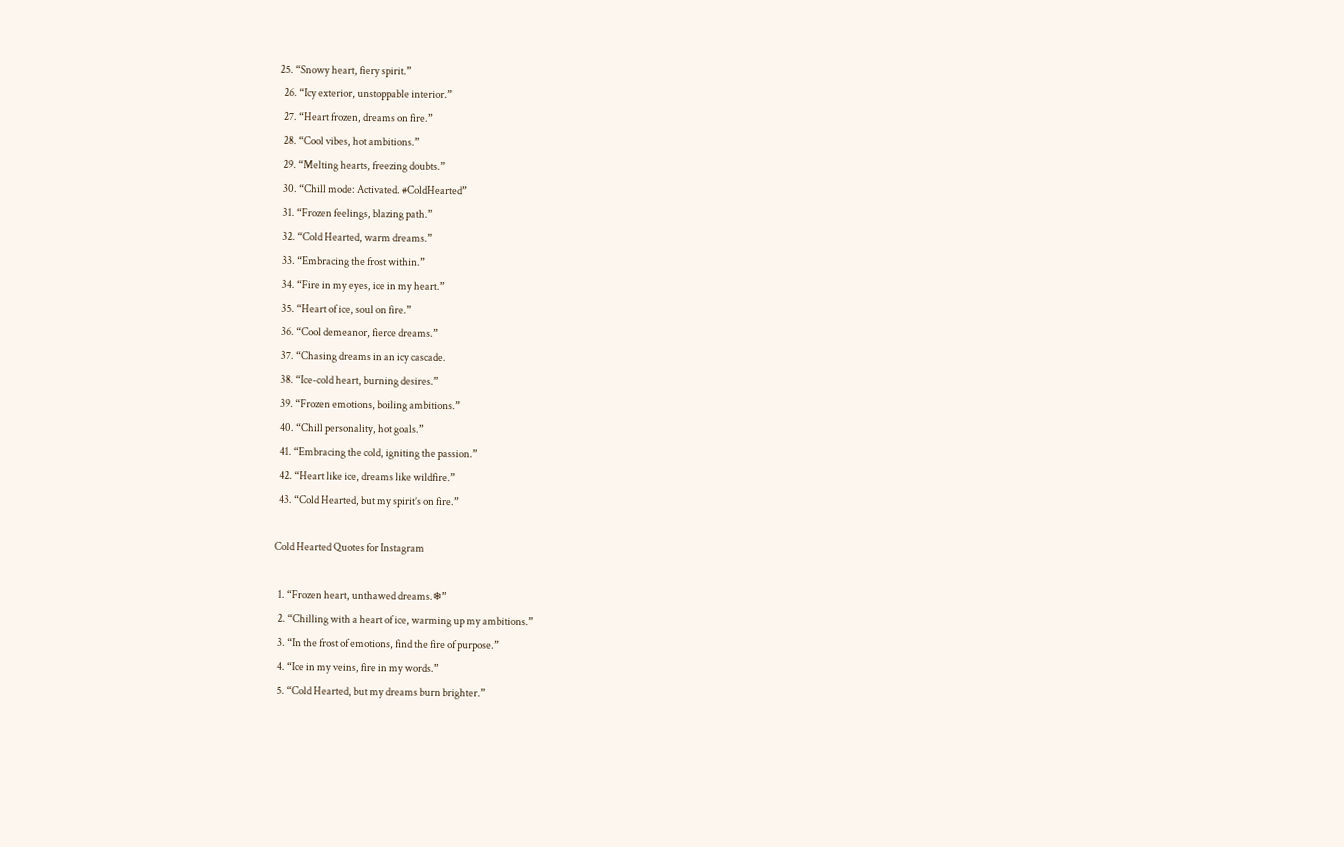25. “Snowy heart, fiery spirit.”
  26. “Icy exterior, unstoppable interior.”
  27. “Heart frozen, dreams on fire.”
  28. “Cool vibes, hot ambitions.”
  29. “Melting hearts, freezing doubts.”
  30. “Chill mode: Activated. #ColdHearted”
  31. “Frozen feelings, blazing path.”
  32. “Cold Hearted, warm dreams.”
  33. “Embracing the frost within.”
  34. “Fire in my eyes, ice in my heart.”
  35. “Heart of ice, soul on fire.”
  36. “Cool demeanor, fierce dreams.”
  37. “Chasing dreams in an icy cascade.
  38. “Ice-cold heart, burning desires.”
  39. “Frozen emotions, boiling ambitions.”
  40. “Chill personality, hot goals.”
  41. “Embracing the cold, igniting the passion.”
  42. “Heart like ice, dreams like wildfire.”
  43. “Cold Hearted, but my spirit’s on fire.”

Cold Hearted Quotes for Instagram

  1. “Frozen heart, unthawed dreams.❄”
  2. “Chilling with a heart of ice, warming up my ambitions.”
  3. “In the frost of emotions, find the fire of purpose.”
  4. “Ice in my veins, fire in my words.”
  5. “Cold Hearted, but my dreams burn brighter.”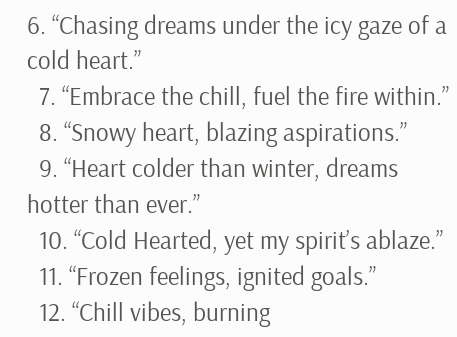6. “Chasing dreams under the icy gaze of a cold heart.”
  7. “Embrace the chill, fuel the fire within.”
  8. “Snowy heart, blazing aspirations.”
  9. “Heart colder than winter, dreams hotter than ever.”
  10. “Cold Hearted, yet my spirit’s ablaze.”
  11. “Frozen feelings, ignited goals.”
  12. “Chill vibes, burning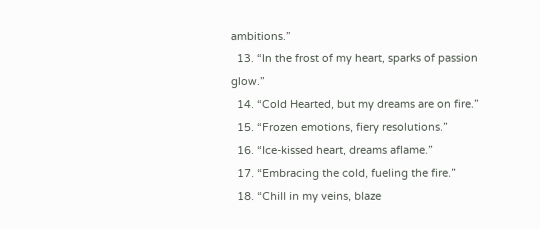ambitions.”
  13. “In the frost of my heart, sparks of passion glow.”
  14. “Cold Hearted, but my dreams are on fire.”
  15. “Frozen emotions, fiery resolutions.”
  16. “Ice-kissed heart, dreams aflame.”
  17. “Embracing the cold, fueling the fire.”
  18. “Chill in my veins, blaze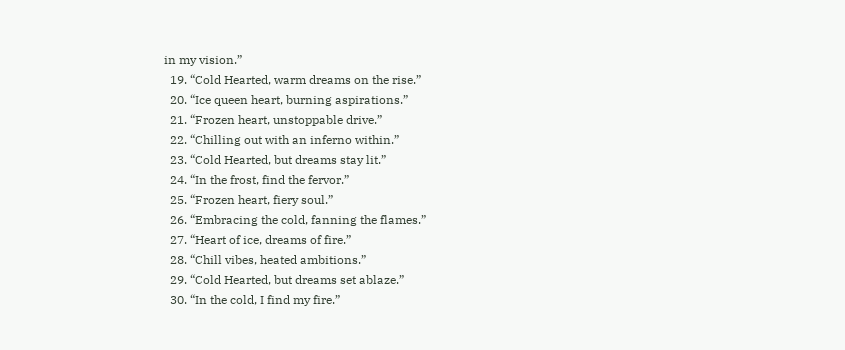in my vision.”
  19. “Cold Hearted, warm dreams on the rise.”
  20. “Ice queen heart, burning aspirations.”
  21. “Frozen heart, unstoppable drive.”
  22. “Chilling out with an inferno within.”
  23. “Cold Hearted, but dreams stay lit.”
  24. “In the frost, find the fervor.”
  25. “Frozen heart, fiery soul.”
  26. “Embracing the cold, fanning the flames.”
  27. “Heart of ice, dreams of fire.”
  28. “Chill vibes, heated ambitions.”
  29. “Cold Hearted, but dreams set ablaze.”
  30. “In the cold, I find my fire.”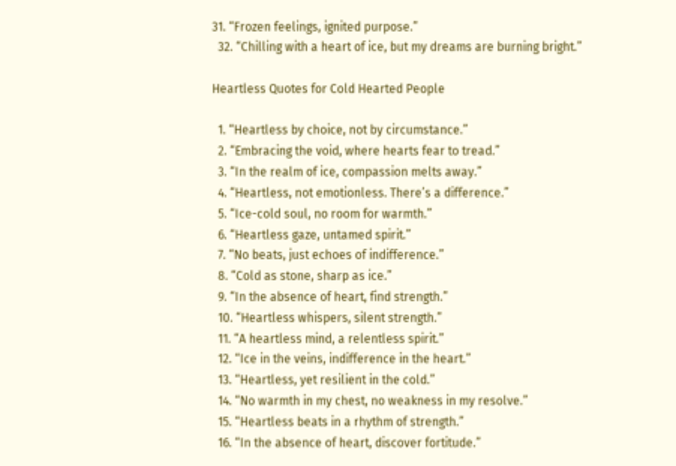31. “Frozen feelings, ignited purpose.”
  32. “Chilling with a heart of ice, but my dreams are burning bright.”

Heartless Quotes for Cold Hearted People

  1. “Heartless by choice, not by circumstance.”
  2. “Embracing the void, where hearts fear to tread.”
  3. “In the realm of ice, compassion melts away.”
  4. “Heartless, not emotionless. There’s a difference.”
  5. “Ice-cold soul, no room for warmth.”
  6. “Heartless gaze, untamed spirit.”
  7. “No beats, just echoes of indifference.”
  8. “Cold as stone, sharp as ice.”
  9. “In the absence of heart, find strength.”
  10. “Heartless whispers, silent strength.”
  11. “A heartless mind, a relentless spirit.”
  12. “Ice in the veins, indifference in the heart.”
  13. “Heartless, yet resilient in the cold.”
  14. “No warmth in my chest, no weakness in my resolve.”
  15. “Heartless beats in a rhythm of strength.”
  16. “In the absence of heart, discover fortitude.”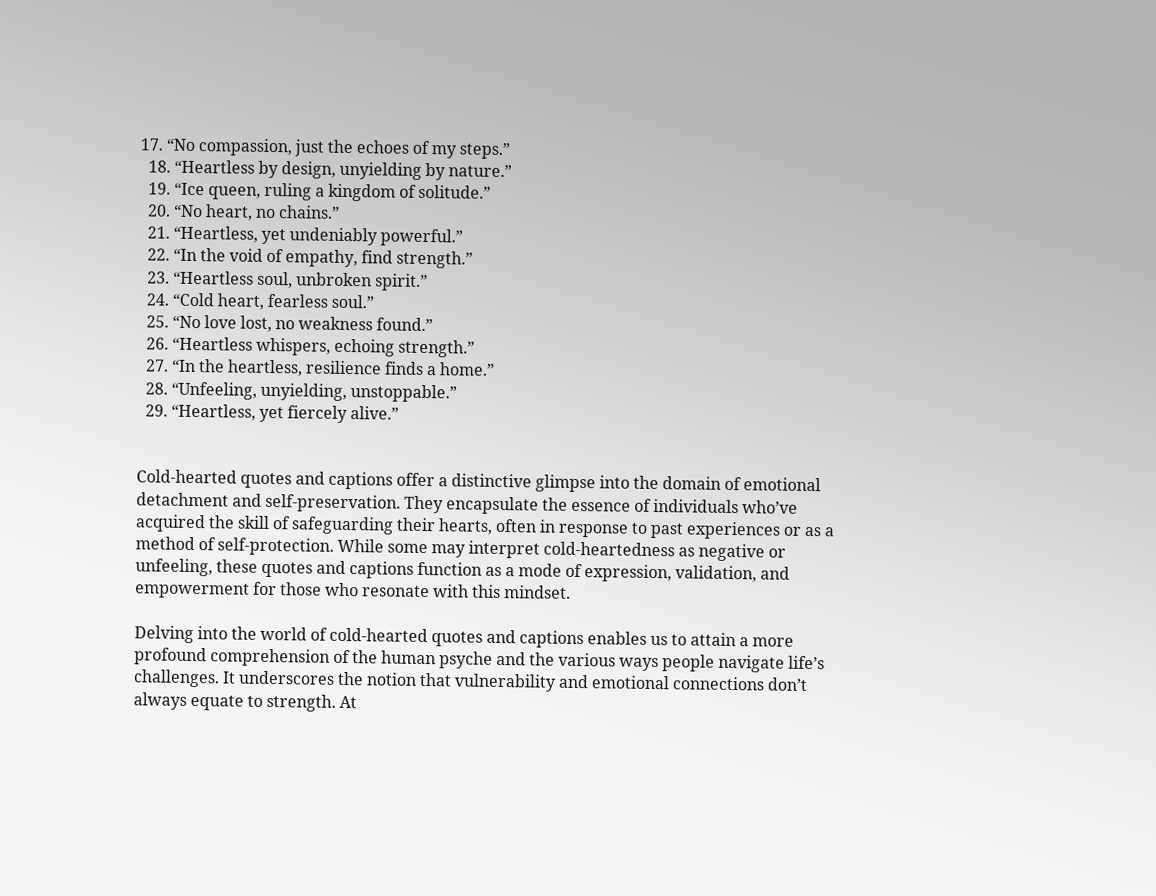17. “No compassion, just the echoes of my steps.”
  18. “Heartless by design, unyielding by nature.”
  19. “Ice queen, ruling a kingdom of solitude.”
  20. “No heart, no chains.”
  21. “Heartless, yet undeniably powerful.”
  22. “In the void of empathy, find strength.”
  23. “Heartless soul, unbroken spirit.”
  24. “Cold heart, fearless soul.”
  25. “No love lost, no weakness found.”
  26. “Heartless whispers, echoing strength.”
  27. “In the heartless, resilience finds a home.”
  28. “Unfeeling, unyielding, unstoppable.”
  29. “Heartless, yet fiercely alive.”


Cold-hearted quotes and captions offer a distinctive glimpse into the domain of emotional detachment and self-preservation. They encapsulate the essence of individuals who’ve acquired the skill of safeguarding their hearts, often in response to past experiences or as a method of self-protection. While some may interpret cold-heartedness as negative or unfeeling, these quotes and captions function as a mode of expression, validation, and empowerment for those who resonate with this mindset.

Delving into the world of cold-hearted quotes and captions enables us to attain a more profound comprehension of the human psyche and the various ways people navigate life’s challenges. It underscores the notion that vulnerability and emotional connections don’t always equate to strength. At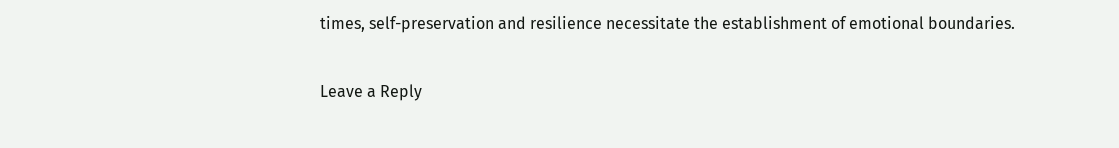times, self-preservation and resilience necessitate the establishment of emotional boundaries.

Leave a Reply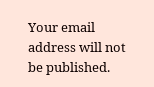Your email address will not be published.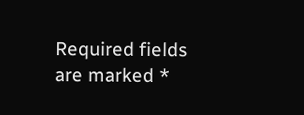Required fields are marked *